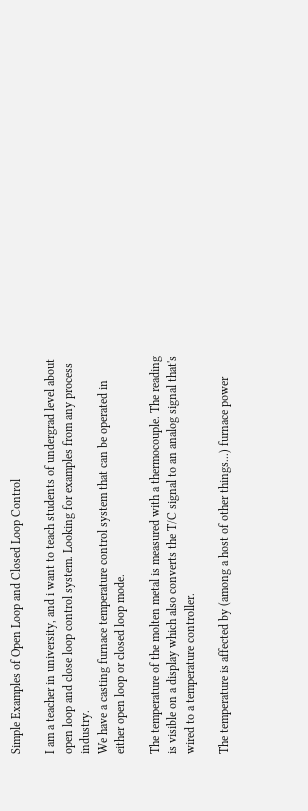Simple Examples of Open Loop and Closed Loop Control

I am a teacher in university, and i want to teach students of undergrad level about open loop and close loop control system. Looking for examples from any process industry.
We have a casting furnace temperature control system that can be operated in either open loop or closed loop mode.

The temperature of the molten metal is measured with a thermocouple. The reading is visible on a display which also converts the T/C signal to an analog signal that's wired to a temperature controller.

The temperature is affected by (among a host of other things...) furnace power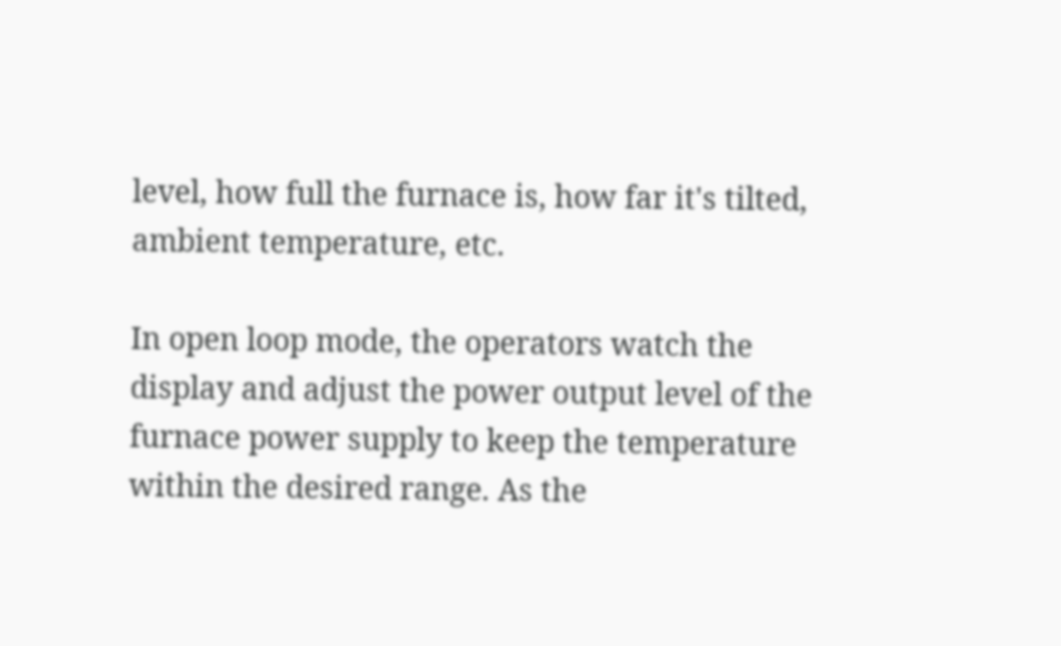level, how full the furnace is, how far it's tilted, ambient temperature, etc.

In open loop mode, the operators watch the display and adjust the power output level of the furnace power supply to keep the temperature within the desired range. As the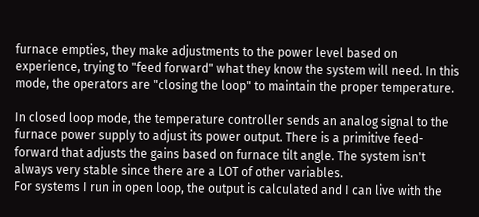furnace empties, they make adjustments to the power level based on experience, trying to "feed forward" what they know the system will need. In this mode, the operators are "closing the loop" to maintain the proper temperature.

In closed loop mode, the temperature controller sends an analog signal to the furnace power supply to adjust its power output. There is a primitive feed-forward that adjusts the gains based on furnace tilt angle. The system isn't always very stable since there are a LOT of other variables.
For systems I run in open loop, the output is calculated and I can live with the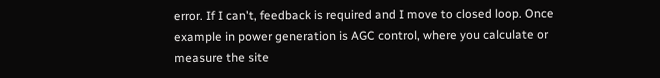error. If I can't, feedback is required and I move to closed loop. Once example in power generation is AGC control, where you calculate or measure the site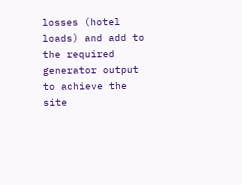losses (hotel loads) and add to the required generator output to achieve the site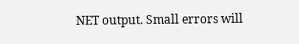NET output. Small errors will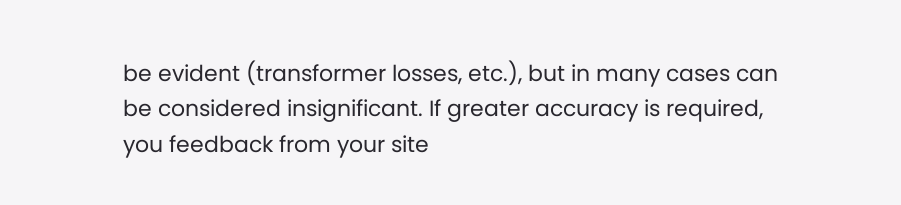be evident (transformer losses, etc.), but in many cases can be considered insignificant. If greater accuracy is required, you feedback from your site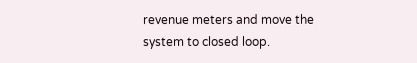revenue meters and move the system to closed loop.